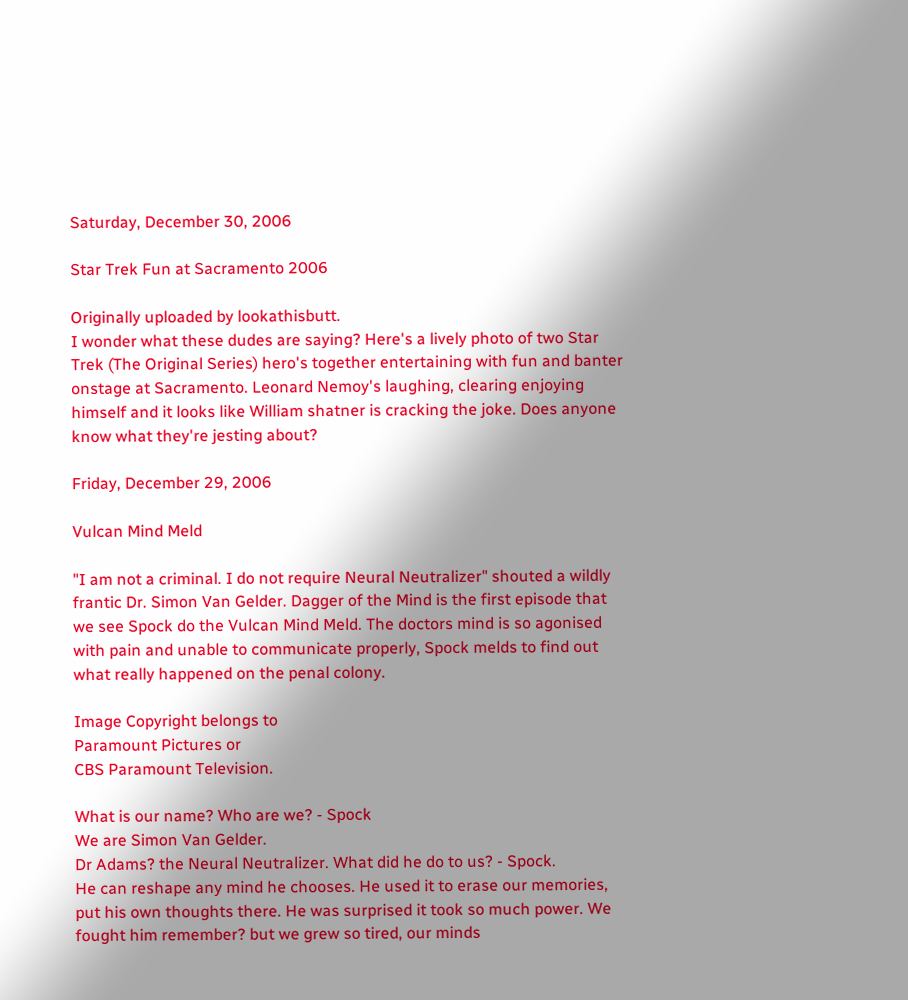Saturday, December 30, 2006

Star Trek Fun at Sacramento 2006

Originally uploaded by lookathisbutt.
I wonder what these dudes are saying? Here's a lively photo of two Star Trek (The Original Series) hero's together entertaining with fun and banter onstage at Sacramento. Leonard Nemoy's laughing, clearing enjoying himself and it looks like William shatner is cracking the joke. Does anyone know what they're jesting about?

Friday, December 29, 2006

Vulcan Mind Meld

"I am not a criminal. I do not require Neural Neutralizer" shouted a wildly frantic Dr. Simon Van Gelder. Dagger of the Mind is the first episode that we see Spock do the Vulcan Mind Meld. The doctors mind is so agonised with pain and unable to communicate properly, Spock melds to find out what really happened on the penal colony.

Image Copyright belongs to
Paramount Pictures or
CBS Paramount Television.

What is our name? Who are we? - Spock
We are Simon Van Gelder.
Dr Adams? the Neural Neutralizer. What did he do to us? - Spock.
He can reshape any mind he chooses. He used it to erase our memories, put his own thoughts there. He was surprised it took so much power. We fought him remember? but we grew so tired, our minds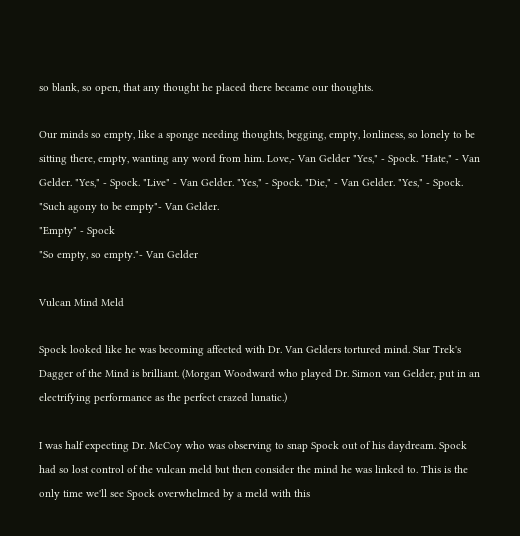so blank, so open, that any thought he placed there became our thoughts.

Our minds so empty, like a sponge needing thoughts, begging, empty, lonliness, so lonely to be sitting there, empty, wanting any word from him. Love,- Van Gelder "Yes," - Spock. "Hate," - Van Gelder. "Yes," - Spock. "Live" - Van Gelder. "Yes," - Spock. "Die," - Van Gelder. "Yes," - Spock.
"Such agony to be empty"- Van Gelder.
"Empty" - Spock
"So empty, so empty."- Van Gelder

Vulcan Mind Meld

Spock looked like he was becoming affected with Dr. Van Gelders tortured mind. Star Trek's Dagger of the Mind is brilliant. (Morgan Woodward who played Dr. Simon van Gelder, put in an electrifying performance as the perfect crazed lunatic.)

I was half expecting Dr. McCoy who was observing to snap Spock out of his daydream. Spock had so lost control of the vulcan meld but then consider the mind he was linked to. This is the only time we'll see Spock overwhelmed by a meld with this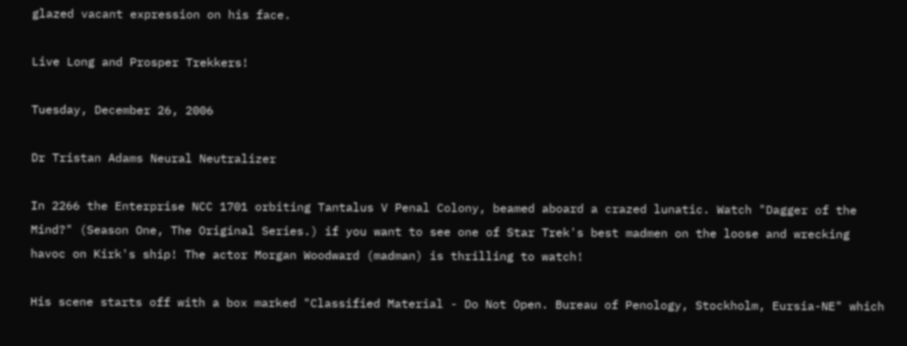glazed vacant expression on his face.

Live Long and Prosper Trekkers!

Tuesday, December 26, 2006

Dr Tristan Adams Neural Neutralizer

In 2266 the Enterprise NCC 1701 orbiting Tantalus V Penal Colony, beamed aboard a crazed lunatic. Watch "Dagger of the Mind?" (Season One, The Original Series.) if you want to see one of Star Trek's best madmen on the loose and wrecking havoc on Kirk's ship! The actor Morgan Woodward (madman) is thrilling to watch!

His scene starts off with a box marked "Classified Material - Do Not Open. Bureau of Penology, Stockholm, Eursia-NE" which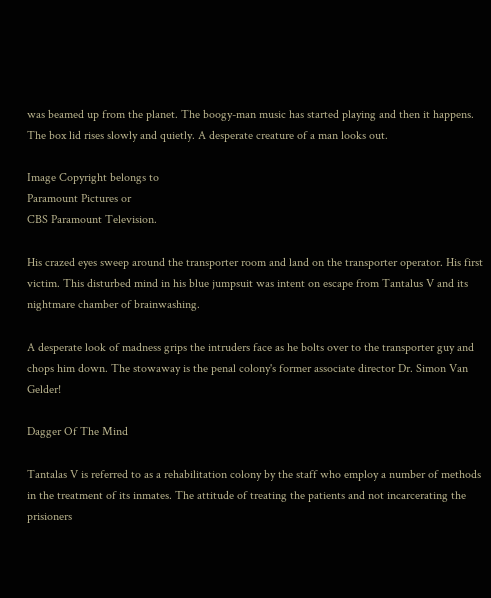was beamed up from the planet. The boogy-man music has started playing and then it happens. The box lid rises slowly and quietly. A desperate creature of a man looks out.

Image Copyright belongs to
Paramount Pictures or
CBS Paramount Television.

His crazed eyes sweep around the transporter room and land on the transporter operator. His first victim. This disturbed mind in his blue jumpsuit was intent on escape from Tantalus V and its nightmare chamber of brainwashing.

A desperate look of madness grips the intruders face as he bolts over to the transporter guy and chops him down. The stowaway is the penal colony's former associate director Dr. Simon Van Gelder!

Dagger Of The Mind

Tantalas V is referred to as a rehabilitation colony by the staff who employ a number of methods in the treatment of its inmates. The attitude of treating the patients and not incarcerating the prisioners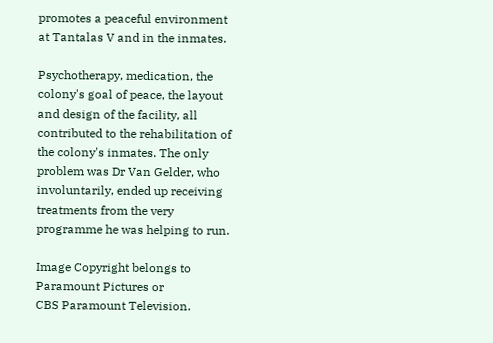promotes a peaceful environment at Tantalas V and in the inmates.

Psychotherapy, medication, the colony's goal of peace, the layout and design of the facility, all contributed to the rehabilitation of the colony's inmates. The only problem was Dr Van Gelder, who involuntarily, ended up receiving treatments from the very programme he was helping to run.

Image Copyright belongs to
Paramount Pictures or
CBS Paramount Television.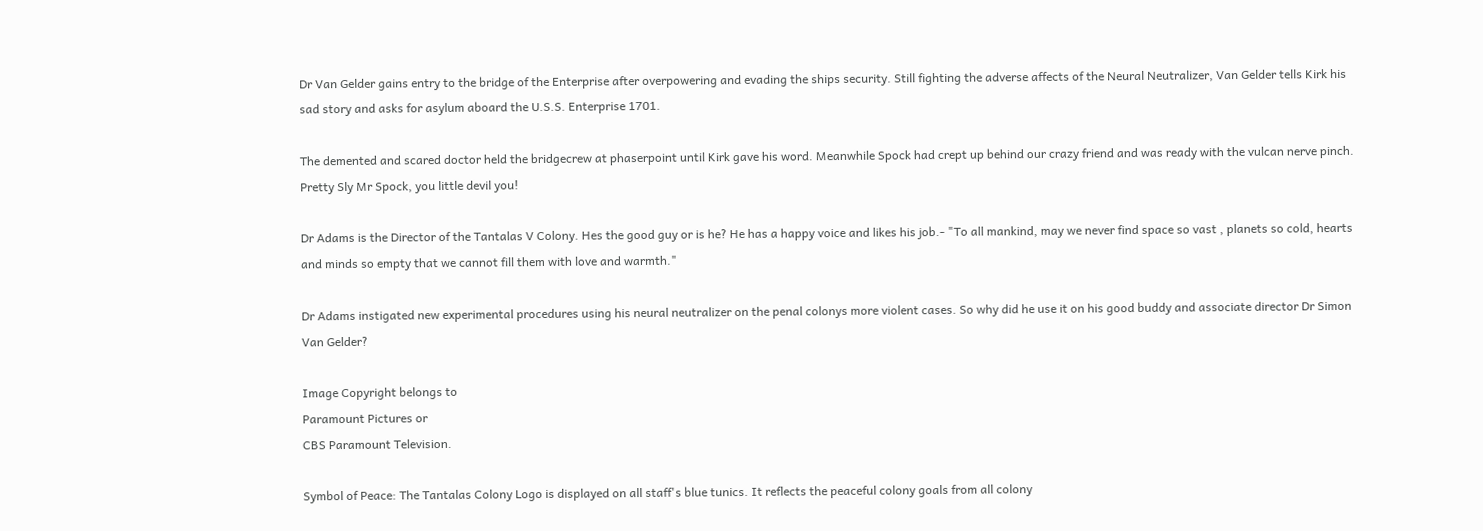Dr Van Gelder gains entry to the bridge of the Enterprise after overpowering and evading the ships security. Still fighting the adverse affects of the Neural Neutralizer, Van Gelder tells Kirk his sad story and asks for asylum aboard the U.S.S. Enterprise 1701.

The demented and scared doctor held the bridgecrew at phaserpoint until Kirk gave his word. Meanwhile Spock had crept up behind our crazy friend and was ready with the vulcan nerve pinch. Pretty Sly Mr Spock, you little devil you!

Dr Adams is the Director of the Tantalas V Colony. Hes the good guy or is he? He has a happy voice and likes his job.- "To all mankind, may we never find space so vast , planets so cold, hearts and minds so empty that we cannot fill them with love and warmth."

Dr Adams instigated new experimental procedures using his neural neutralizer on the penal colonys more violent cases. So why did he use it on his good buddy and associate director Dr Simon Van Gelder?

Image Copyright belongs to
Paramount Pictures or
CBS Paramount Television.

Symbol of Peace: The Tantalas Colony Logo is displayed on all staff's blue tunics. It reflects the peaceful colony goals from all colony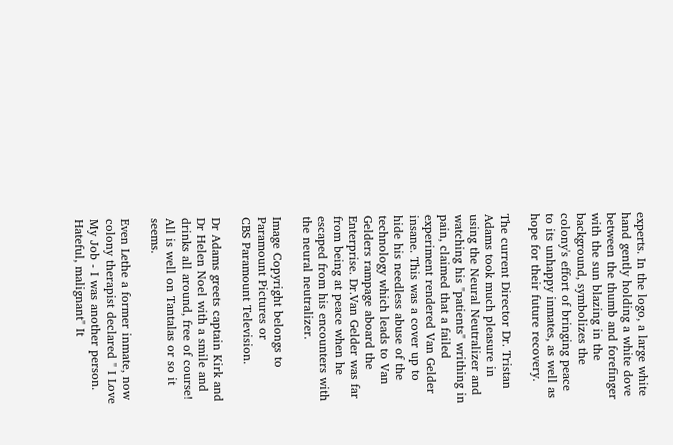experts. In the logo, a large white hand gently holding a white dove between the thumb and forefinger with the sun blazing in the background, symbolizes the colony's effort of bringing peace to its unhappy inmates, as well as hope for their future recovery.

The current Director Dr. Tristan Adams took much pleasure in using the Neural Neutralizer and watching his "patients" writhing in pain, claimed that a failed experiment rendered Van Gelder insane. This was a cover up to hide his needless abuse of the technology which leads to Van Gelders rampage aboard the Enterprise. Dr.Van Gelder was far from being at peace when he escaped from his encounters with the neural neutralizer.

Image Copyright belongs to
Paramount Pictures or
CBS Paramount Television.

Dr Adams greets captain Kirk and Dr Helen Noel with a smile and drinks all around, free of course! All is well on Tantalas or so it seems.

Even Lethe a former inmate, now colony therapist declared " I Love My Job - I was another person. Hateful, malignant" It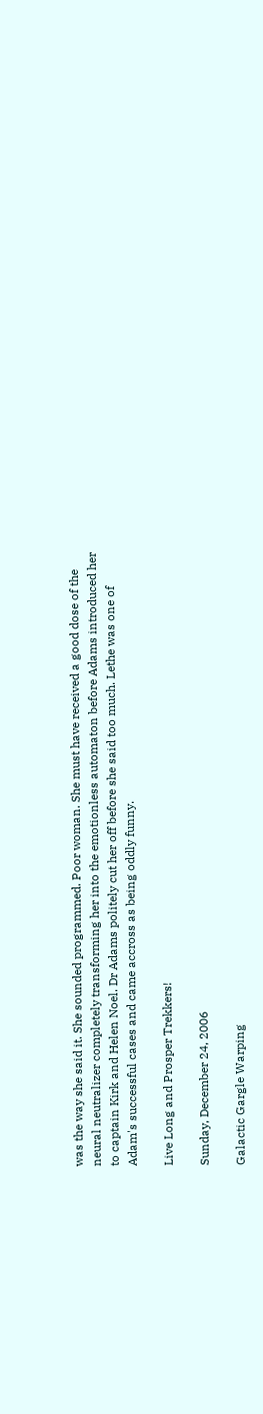was the way she said it. She sounded programmed. Poor woman. She must have received a good dose of the neural neutralizer completely transforming her into the emotionless automaton before Adams introduced her to captain Kirk and Helen Noel. Dr Adams politely cut her off before she said too much. Lethe was one of Adam's successful cases and came accross as being oddly funny.

Live Long and Prosper Trekkers!

Sunday, December 24, 2006

Galactic Gargle Warping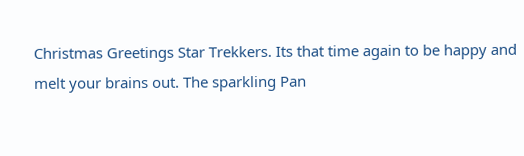Christmas Greetings Star Trekkers. Its that time again to be happy and melt your brains out. The sparkling Pan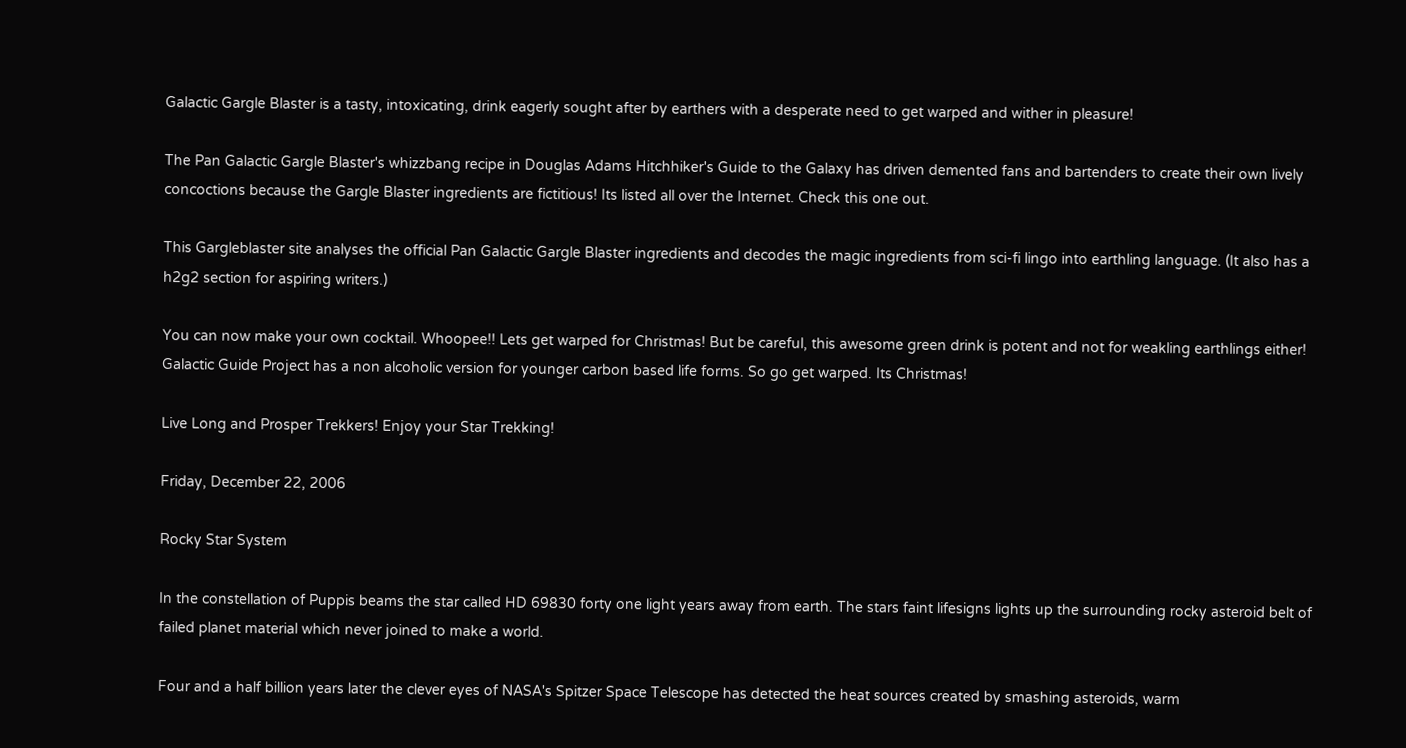Galactic Gargle Blaster is a tasty, intoxicating, drink eagerly sought after by earthers with a desperate need to get warped and wither in pleasure!

The Pan Galactic Gargle Blaster's whizzbang recipe in Douglas Adams Hitchhiker's Guide to the Galaxy has driven demented fans and bartenders to create their own lively concoctions because the Gargle Blaster ingredients are fictitious! Its listed all over the Internet. Check this one out.

This Gargleblaster site analyses the official Pan Galactic Gargle Blaster ingredients and decodes the magic ingredients from sci-fi lingo into earthling language. (It also has a h2g2 section for aspiring writers.)

You can now make your own cocktail. Whoopee!! Lets get warped for Christmas! But be careful, this awesome green drink is potent and not for weakling earthlings either! Galactic Guide Project has a non alcoholic version for younger carbon based life forms. So go get warped. Its Christmas!

Live Long and Prosper Trekkers! Enjoy your Star Trekking!

Friday, December 22, 2006

Rocky Star System

In the constellation of Puppis beams the star called HD 69830 forty one light years away from earth. The stars faint lifesigns lights up the surrounding rocky asteroid belt of failed planet material which never joined to make a world.

Four and a half billion years later the clever eyes of NASA's Spitzer Space Telescope has detected the heat sources created by smashing asteroids, warm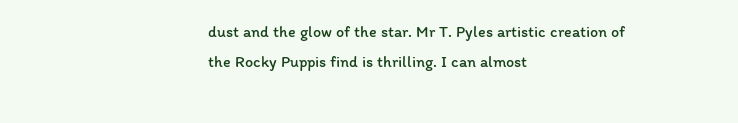dust and the glow of the star. Mr T. Pyles artistic creation of the Rocky Puppis find is thrilling. I can almost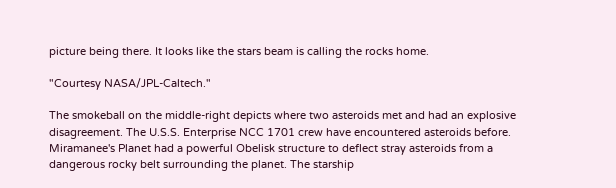picture being there. It looks like the stars beam is calling the rocks home.

"Courtesy NASA/JPL-Caltech."

The smokeball on the middle-right depicts where two asteroids met and had an explosive disagreement. The U.S.S. Enterprise NCC 1701 crew have encountered asteroids before. Miramanee's Planet had a powerful Obelisk structure to deflect stray asteroids from a dangerous rocky belt surrounding the planet. The starship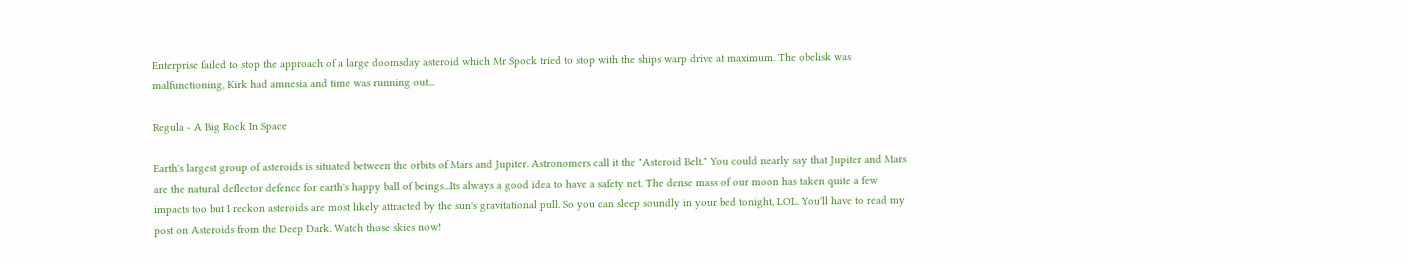Enterprise failed to stop the approach of a large doomsday asteroid which Mr Spock tried to stop with the ships warp drive at maximum. The obelisk was malfunctioning, Kirk had amnesia and time was running out...

Regula - A Big Rock In Space

Earth's largest group of asteroids is situated between the orbits of Mars and Jupiter. Astronomers call it the "Asteroid Belt." You could nearly say that Jupiter and Mars are the natural deflector defence for earth's happy ball of beings...Its always a good idea to have a safety net. The dense mass of our moon has taken quite a few impacts too but I reckon asteroids are most likely attracted by the sun's gravitational pull. So you can sleep soundly in your bed tonight, LOL. You'll have to read my post on Asteroids from the Deep Dark. Watch those skies now!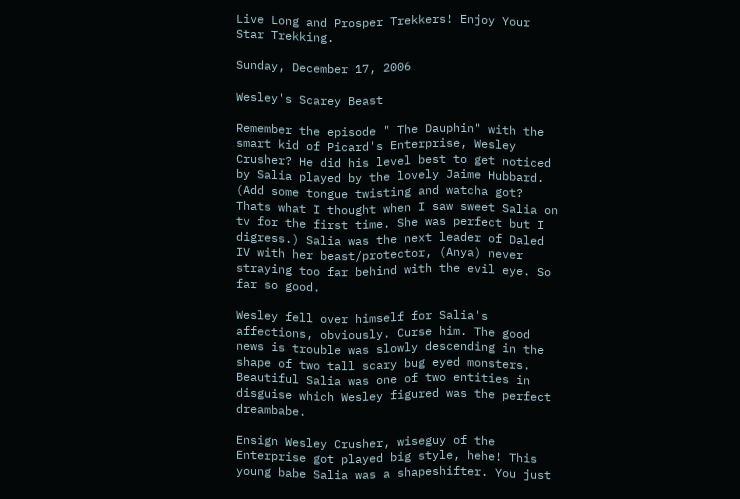Live Long and Prosper Trekkers! Enjoy Your Star Trekking.

Sunday, December 17, 2006

Wesley's Scarey Beast

Remember the episode " The Dauphin" with the smart kid of Picard's Enterprise, Wesley Crusher? He did his level best to get noticed by Salia played by the lovely Jaime Hubbard. (Add some tongue twisting and watcha got? Thats what I thought when I saw sweet Salia on tv for the first time. She was perfect but I digress.) Salia was the next leader of Daled IV with her beast/protector, (Anya) never straying too far behind with the evil eye. So far so good.

Wesley fell over himself for Salia's affections, obviously. Curse him. The good news is trouble was slowly descending in the shape of two tall scary bug eyed monsters. Beautiful Salia was one of two entities in disguise which Wesley figured was the perfect dreambabe.

Ensign Wesley Crusher, wiseguy of the Enterprise got played big style, hehe! This young babe Salia was a shapeshifter. You just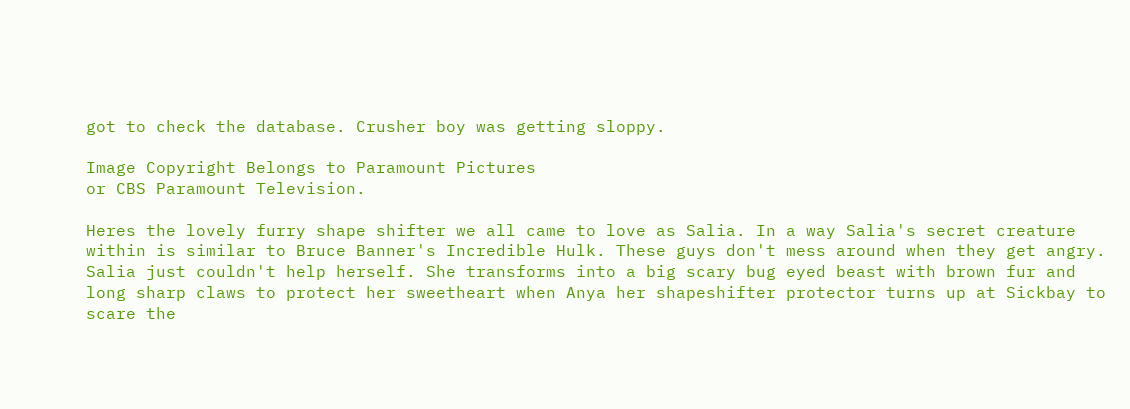got to check the database. Crusher boy was getting sloppy.

Image Copyright Belongs to Paramount Pictures
or CBS Paramount Television.

Heres the lovely furry shape shifter we all came to love as Salia. In a way Salia's secret creature within is similar to Bruce Banner's Incredible Hulk. These guys don't mess around when they get angry. Salia just couldn't help herself. She transforms into a big scary bug eyed beast with brown fur and long sharp claws to protect her sweetheart when Anya her shapeshifter protector turns up at Sickbay to scare the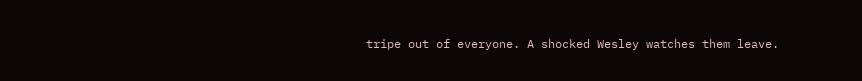tripe out of everyone. A shocked Wesley watches them leave.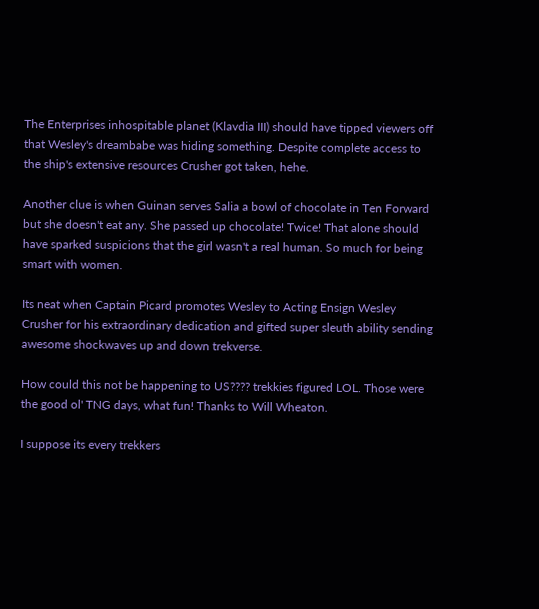The Enterprises inhospitable planet (Klavdia III) should have tipped viewers off that Wesley's dreambabe was hiding something. Despite complete access to the ship's extensive resources Crusher got taken, hehe.

Another clue is when Guinan serves Salia a bowl of chocolate in Ten Forward but she doesn't eat any. She passed up chocolate! Twice! That alone should have sparked suspicions that the girl wasn't a real human. So much for being smart with women.

Its neat when Captain Picard promotes Wesley to Acting Ensign Wesley Crusher for his extraordinary dedication and gifted super sleuth ability sending awesome shockwaves up and down trekverse.

How could this not be happening to US???? trekkies figured LOL. Those were the good ol' TNG days, what fun! Thanks to Will Wheaton.

I suppose its every trekkers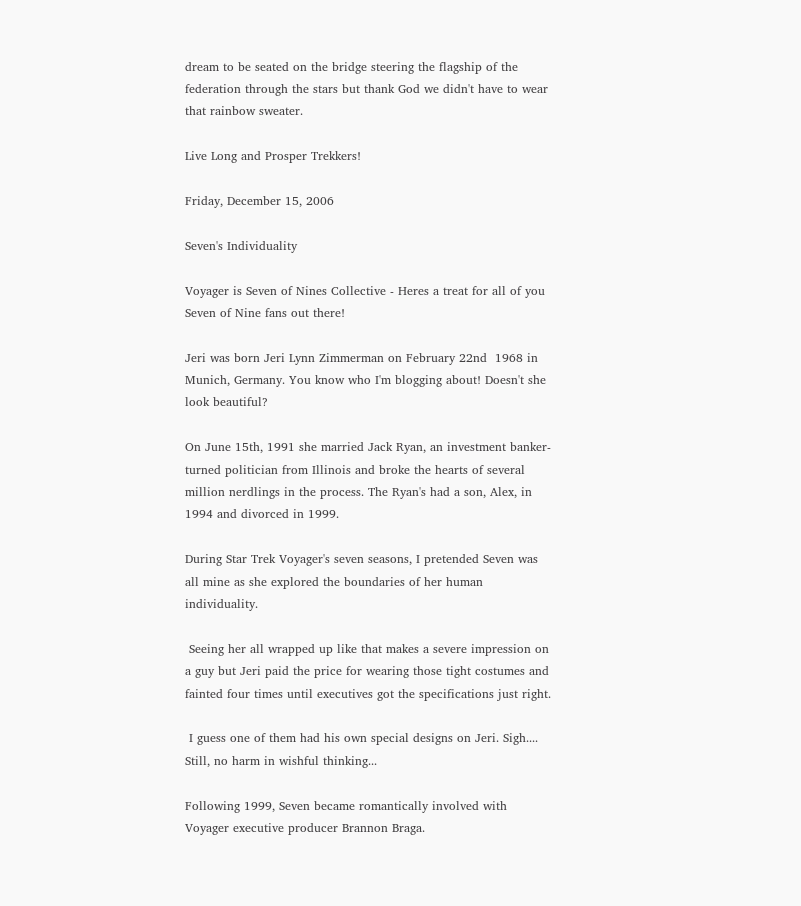dream to be seated on the bridge steering the flagship of the federation through the stars but thank God we didn't have to wear that rainbow sweater.

Live Long and Prosper Trekkers!

Friday, December 15, 2006

Seven's Individuality

Voyager is Seven of Nines Collective - Heres a treat for all of you Seven of Nine fans out there!

Jeri was born Jeri Lynn Zimmerman on February 22nd  1968 in Munich, Germany. You know who I'm blogging about! Doesn't she look beautiful?

On June 15th, 1991 she married Jack Ryan, an investment banker-turned politician from Illinois and broke the hearts of several million nerdlings in the process. The Ryan's had a son, Alex, in 1994 and divorced in 1999.

During Star Trek Voyager's seven seasons, I pretended Seven was all mine as she explored the boundaries of her human individuality.

 Seeing her all wrapped up like that makes a severe impression on a guy but Jeri paid the price for wearing those tight costumes and fainted four times until executives got the specifications just right.

 I guess one of them had his own special designs on Jeri. Sigh.... Still, no harm in wishful thinking...

Following 1999, Seven became romantically involved with Voyager executive producer Brannon Braga.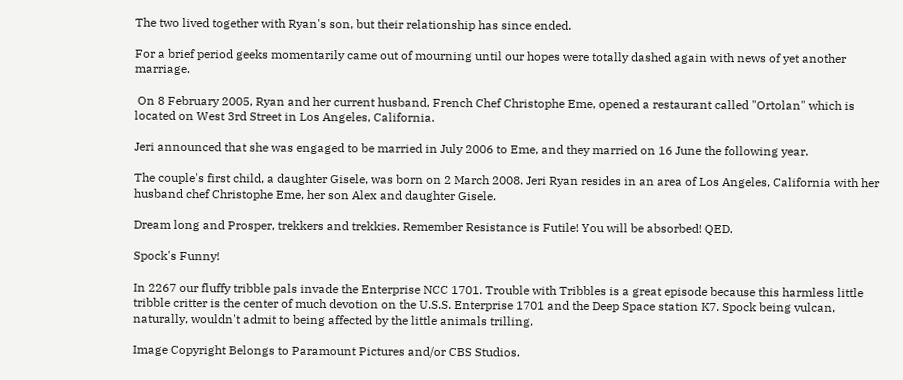The two lived together with Ryan's son, but their relationship has since ended.

For a brief period geeks momentarily came out of mourning until our hopes were totally dashed again with news of yet another marriage.

 On 8 February 2005, Ryan and her current husband, French Chef Christophe Eme, opened a restaurant called "Ortolan" which is located on West 3rd Street in Los Angeles, California.

Jeri announced that she was engaged to be married in July 2006 to Eme, and they married on 16 June the following year.

The couple's first child, a daughter Gisele, was born on 2 March 2008. Jeri Ryan resides in an area of Los Angeles, California with her husband chef Christophe Eme, her son Alex and daughter Gisele.

Dream long and Prosper, trekkers and trekkies. Remember Resistance is Futile! You will be absorbed! QED.

Spock's Funny!

In 2267 our fluffy tribble pals invade the Enterprise NCC 1701. Trouble with Tribbles is a great episode because this harmless little tribble critter is the center of much devotion on the U.S.S. Enterprise 1701 and the Deep Space station K7. Spock being vulcan, naturally, wouldn't admit to being affected by the little animals trilling.

Image Copyright Belongs to Paramount Pictures and/or CBS Studios.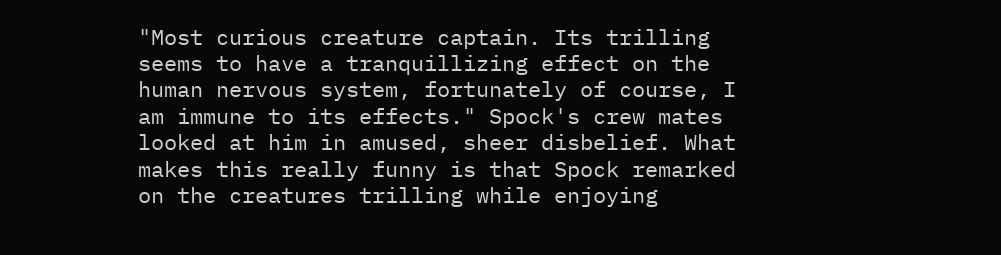"Most curious creature captain. Its trilling seems to have a tranquillizing effect on the human nervous system, fortunately of course, I am immune to its effects." Spock's crew mates looked at him in amused, sheer disbelief. What makes this really funny is that Spock remarked on the creatures trilling while enjoying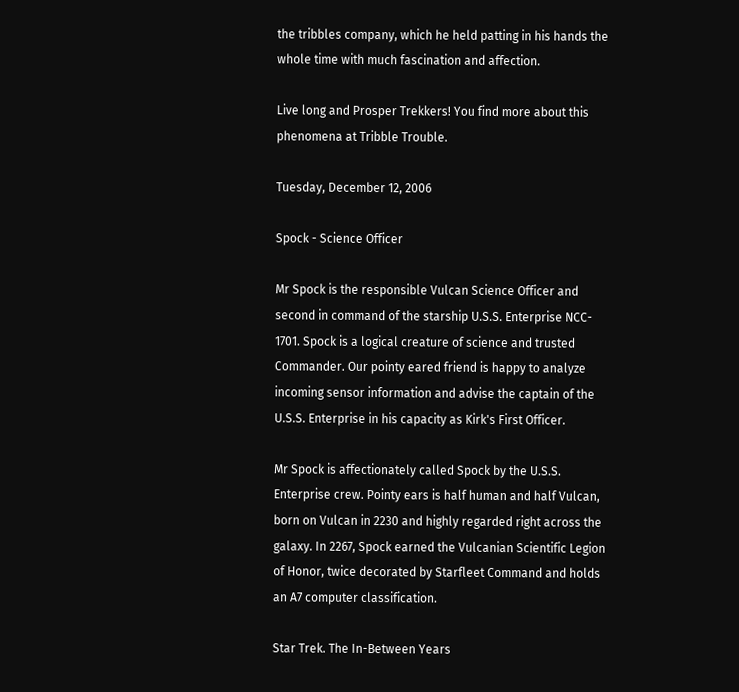the tribbles company, which he held patting in his hands the whole time with much fascination and affection.

Live long and Prosper Trekkers! You find more about this phenomena at Tribble Trouble.

Tuesday, December 12, 2006

Spock - Science Officer

Mr Spock is the responsible Vulcan Science Officer and second in command of the starship U.S.S. Enterprise NCC- 1701. Spock is a logical creature of science and trusted Commander. Our pointy eared friend is happy to analyze incoming sensor information and advise the captain of the U.S.S. Enterprise in his capacity as Kirk's First Officer.

Mr Spock is affectionately called Spock by the U.S.S. Enterprise crew. Pointy ears is half human and half Vulcan, born on Vulcan in 2230 and highly regarded right across the galaxy. In 2267, Spock earned the Vulcanian Scientific Legion of Honor, twice decorated by Starfleet Command and holds an A7 computer classification.

Star Trek. The In-Between Years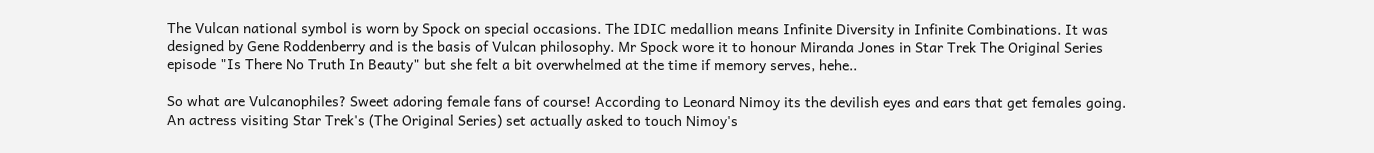The Vulcan national symbol is worn by Spock on special occasions. The IDIC medallion means Infinite Diversity in Infinite Combinations. It was designed by Gene Roddenberry and is the basis of Vulcan philosophy. Mr Spock wore it to honour Miranda Jones in Star Trek The Original Series episode "Is There No Truth In Beauty" but she felt a bit overwhelmed at the time if memory serves, hehe..

So what are Vulcanophiles? Sweet adoring female fans of course! According to Leonard Nimoy its the devilish eyes and ears that get females going. An actress visiting Star Trek's (The Original Series) set actually asked to touch Nimoy's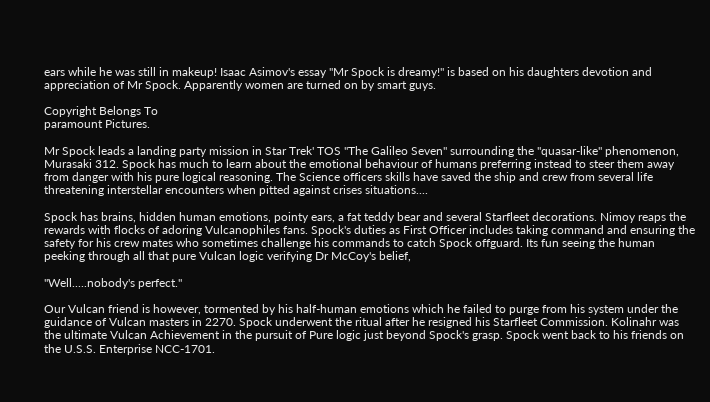ears while he was still in makeup! Isaac Asimov's essay "Mr Spock is dreamy!" is based on his daughters devotion and appreciation of Mr Spock. Apparently women are turned on by smart guys.

Copyright Belongs To
paramount Pictures.

Mr Spock leads a landing party mission in Star Trek' TOS "The Galileo Seven" surrounding the "quasar-like" phenomenon, Murasaki 312. Spock has much to learn about the emotional behaviour of humans preferring instead to steer them away from danger with his pure logical reasoning. The Science officers skills have saved the ship and crew from several life threatening interstellar encounters when pitted against crises situations....

Spock has brains, hidden human emotions, pointy ears, a fat teddy bear and several Starfleet decorations. Nimoy reaps the rewards with flocks of adoring Vulcanophiles fans. Spock's duties as First Officer includes taking command and ensuring the safety for his crew mates who sometimes challenge his commands to catch Spock offguard. Its fun seeing the human peeking through all that pure Vulcan logic verifying Dr McCoy's belief,

"Well.....nobody's perfect."

Our Vulcan friend is however, tormented by his half-human emotions which he failed to purge from his system under the guidance of Vulcan masters in 2270. Spock underwent the ritual after he resigned his Starfleet Commission. Kolinahr was the ultimate Vulcan Achievement in the pursuit of Pure logic just beyond Spock's grasp. Spock went back to his friends on the U.S.S. Enterprise NCC-1701.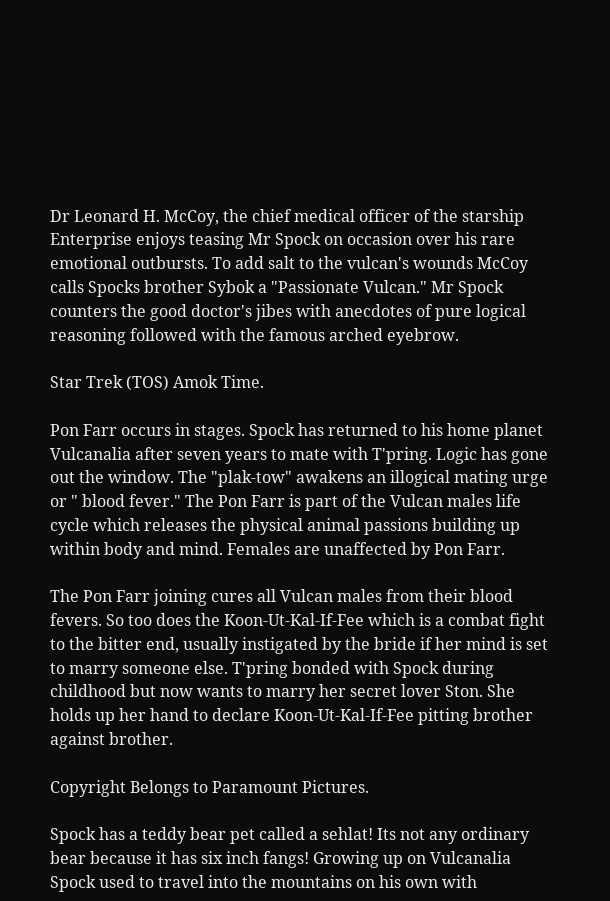Dr Leonard H. McCoy, the chief medical officer of the starship Enterprise enjoys teasing Mr Spock on occasion over his rare emotional outbursts. To add salt to the vulcan's wounds McCoy calls Spocks brother Sybok a "Passionate Vulcan." Mr Spock counters the good doctor's jibes with anecdotes of pure logical reasoning followed with the famous arched eyebrow.

Star Trek (TOS) Amok Time.

Pon Farr occurs in stages. Spock has returned to his home planet Vulcanalia after seven years to mate with T'pring. Logic has gone out the window. The "plak-tow" awakens an illogical mating urge or " blood fever." The Pon Farr is part of the Vulcan males life cycle which releases the physical animal passions building up within body and mind. Females are unaffected by Pon Farr.

The Pon Farr joining cures all Vulcan males from their blood fevers. So too does the Koon-Ut-Kal-If-Fee which is a combat fight to the bitter end, usually instigated by the bride if her mind is set to marry someone else. T'pring bonded with Spock during childhood but now wants to marry her secret lover Ston. She holds up her hand to declare Koon-Ut-Kal-If-Fee pitting brother against brother.

Copyright Belongs to Paramount Pictures.

Spock has a teddy bear pet called a sehlat! Its not any ordinary bear because it has six inch fangs! Growing up on Vulcanalia Spock used to travel into the mountains on his own with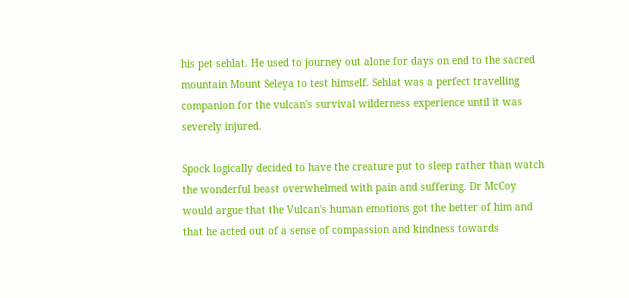his pet sehlat. He used to journey out alone for days on end to the sacred mountain Mount Seleya to test himself. Sehlat was a perfect travelling companion for the vulcan's survival wilderness experience until it was severely injured.

Spock logically decided to have the creature put to sleep rather than watch the wonderful beast overwhelmed with pain and suffering. Dr McCoy would argue that the Vulcan's human emotions got the better of him and that he acted out of a sense of compassion and kindness towards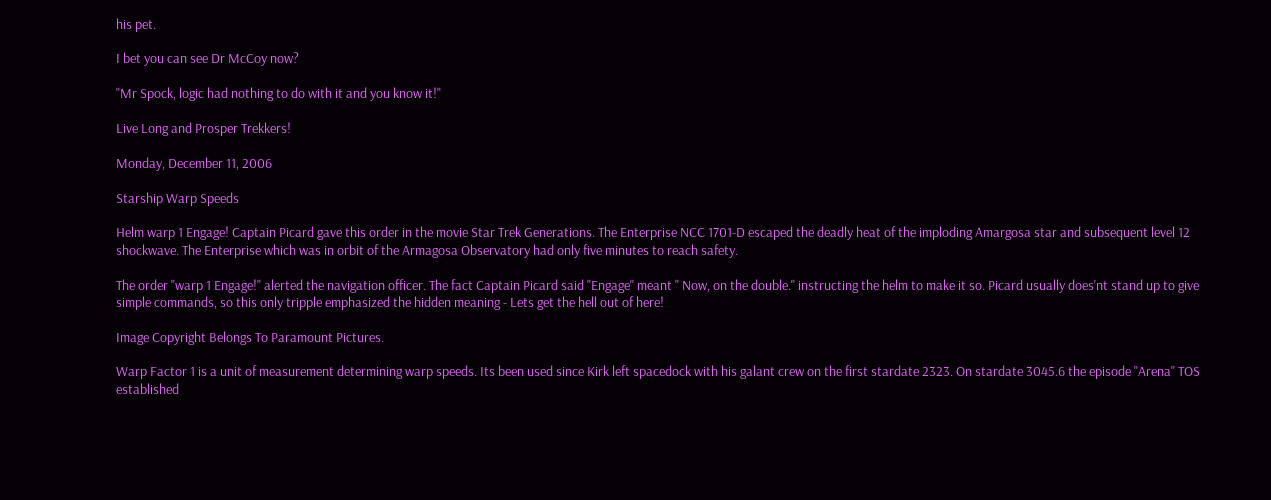his pet.

I bet you can see Dr McCoy now?

"Mr Spock, logic had nothing to do with it and you know it!"

Live Long and Prosper Trekkers!

Monday, December 11, 2006

Starship Warp Speeds

Helm warp 1 Engage! Captain Picard gave this order in the movie Star Trek Generations. The Enterprise NCC 1701-D escaped the deadly heat of the imploding Amargosa star and subsequent level 12 shockwave. The Enterprise which was in orbit of the Armagosa Observatory had only five minutes to reach safety.

The order "warp 1 Engage!" alerted the navigation officer. The fact Captain Picard said "Engage" meant " Now, on the double." instructing the helm to make it so. Picard usually does'nt stand up to give simple commands, so this only tripple emphasized the hidden meaning - Lets get the hell out of here!

Image Copyright Belongs To Paramount Pictures.

Warp Factor 1 is a unit of measurement determining warp speeds. Its been used since Kirk left spacedock with his galant crew on the first stardate 2323. On stardate 3045.6 the episode "Arena" TOS established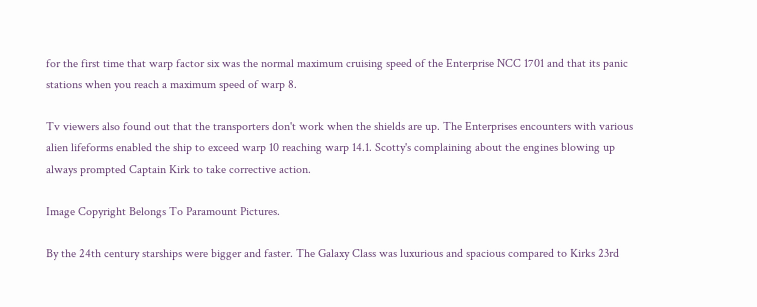for the first time that warp factor six was the normal maximum cruising speed of the Enterprise NCC 1701 and that its panic stations when you reach a maximum speed of warp 8.

Tv viewers also found out that the transporters don't work when the shields are up. The Enterprises encounters with various alien lifeforms enabled the ship to exceed warp 10 reaching warp 14.1. Scotty's complaining about the engines blowing up always prompted Captain Kirk to take corrective action.

Image Copyright Belongs To Paramount Pictures.

By the 24th century starships were bigger and faster. The Galaxy Class was luxurious and spacious compared to Kirks 23rd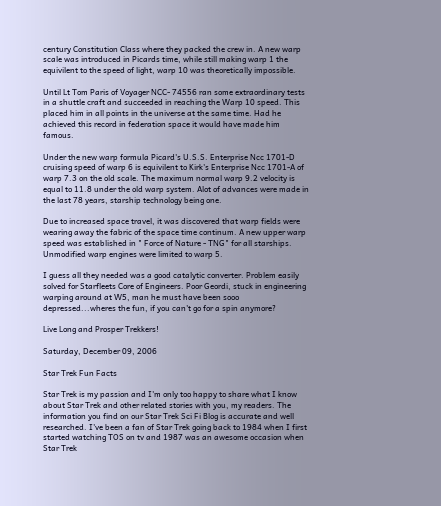century Constitution Class where they packed the crew in. A new warp scale was introduced in Picards time, while still making warp 1 the equivilent to the speed of light, warp 10 was theoretically impossible.

Until Lt Tom Paris of Voyager NCC- 74556 ran some extraordinary tests in a shuttle craft and succeeded in reaching the Warp 10 speed. This placed him in all points in the universe at the same time. Had he achieved this record in federation space it would have made him famous.

Under the new warp formula Picard's U.S.S. Enterprise Ncc 1701-D cruising speed of warp 6 is equivilent to Kirk's Enterprise Ncc 1701-A of warp 7.3 on the old scale. The maximum normal warp 9.2 velocity is equal to 11.8 under the old warp system. Alot of advances were made in the last 78 years, starship technology being one.

Due to increased space travel, it was discovered that warp fields were wearing away the fabric of the space time continum. A new upper warp speed was established in " Force of Nature - TNG" for all starships. Unmodified warp engines were limited to warp 5.

I guess all they needed was a good catalytic converter. Problem easily solved for Starfleets Core of Engineers. Poor Geordi, stuck in engineering warping around at W5, man he must have been sooo depressed...wheres the fun, if you can't go for a spin anymore?

Live Long and Prosper Trekkers!

Saturday, December 09, 2006

Star Trek Fun Facts

Star Trek is my passion and I'm only too happy to share what I know about Star Trek and other related stories with you, my readers. The information you find on our Star Trek Sci Fi Blog is accurate and well researched. I've been a fan of Star Trek going back to 1984 when I first started watching TOS on tv and 1987 was an awesome occasion when Star Trek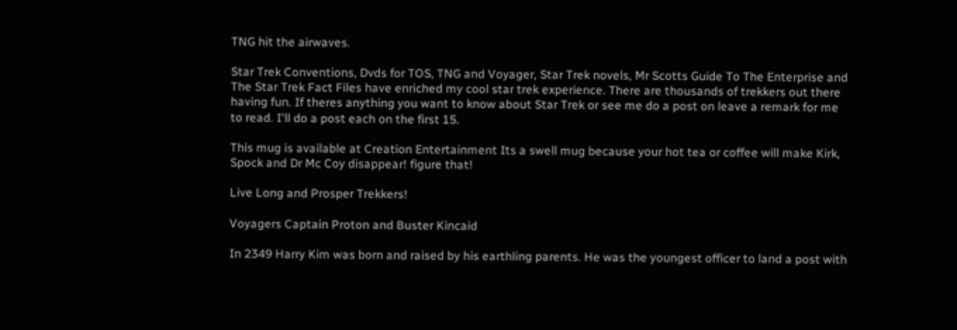TNG hit the airwaves.

Star Trek Conventions, Dvds for TOS, TNG and Voyager, Star Trek novels, Mr Scotts Guide To The Enterprise and The Star Trek Fact Files have enriched my cool star trek experience. There are thousands of trekkers out there having fun. If theres anything you want to know about Star Trek or see me do a post on leave a remark for me to read. I'll do a post each on the first 15.

This mug is available at Creation Entertainment Its a swell mug because your hot tea or coffee will make Kirk, Spock and Dr Mc Coy disappear! figure that!

Live Long and Prosper Trekkers!

Voyagers Captain Proton and Buster Kincaid

In 2349 Harry Kim was born and raised by his earthling parents. He was the youngest officer to land a post with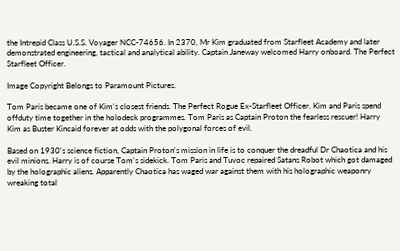the Intrepid Class U.S.S. Voyager NCC-74656. In 2370, Mr Kim graduated from Starfleet Academy and later demonstrated engineering, tactical and analytical ability. Captain Janeway welcomed Harry onboard. The Perfect Starfleet Officer.

Image Copyright Belongs to Paramount Pictures.

Tom Paris became one of Kim's closest friends. The Perfect Rogue Ex-Starfleet Officer. Kim and Paris spend offduty time together in the holodeck programmes. Tom Paris as Captain Proton the fearless rescuer! Harry Kim as Buster Kincaid forever at odds with the polygonal forces of evil.

Based on 1930's science fiction, Captain Proton's mission in life is to conquer the dreadful Dr Chaotica and his evil minions. Harry is of course Tom's sidekick. Tom Paris and Tuvoc repaired Satans Robot which got damaged by the holographic aliens. Apparently Chaotica has waged war against them with his holographic weaponry wreaking total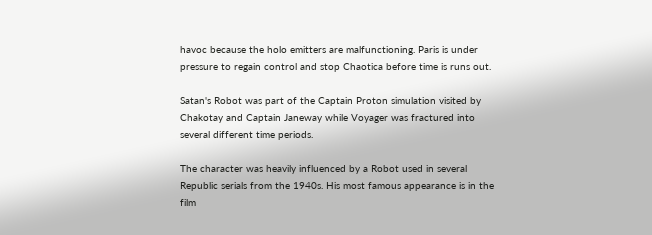havoc because the holo emitters are malfunctioning. Paris is under pressure to regain control and stop Chaotica before time is runs out.

Satan's Robot was part of the Captain Proton simulation visited by Chakotay and Captain Janeway while Voyager was fractured into several different time periods.

The character was heavily influenced by a Robot used in several Republic serials from the 1940s. His most famous appearance is in the film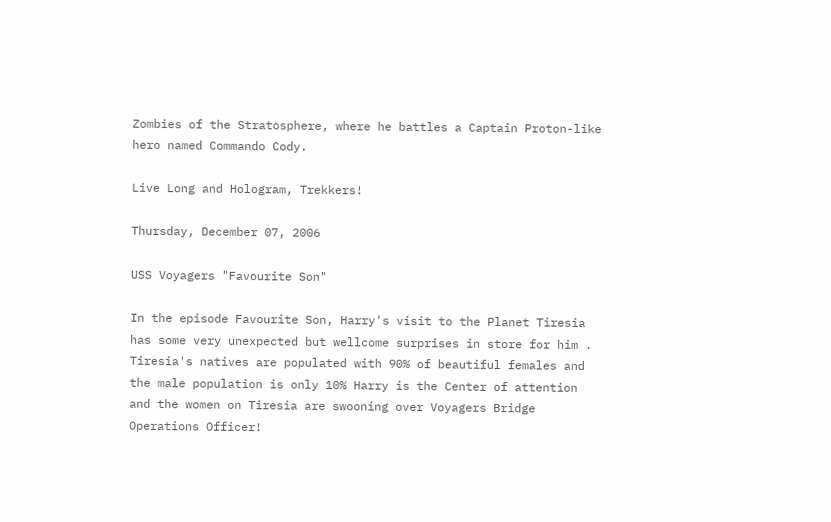Zombies of the Stratosphere, where he battles a Captain Proton-like hero named Commando Cody.

Live Long and Hologram, Trekkers!

Thursday, December 07, 2006

USS Voyagers "Favourite Son"

In the episode Favourite Son, Harry's visit to the Planet Tiresia has some very unexpected but wellcome surprises in store for him . Tiresia's natives are populated with 90% of beautiful females and the male population is only 10% Harry is the Center of attention and the women on Tiresia are swooning over Voyagers Bridge Operations Officer!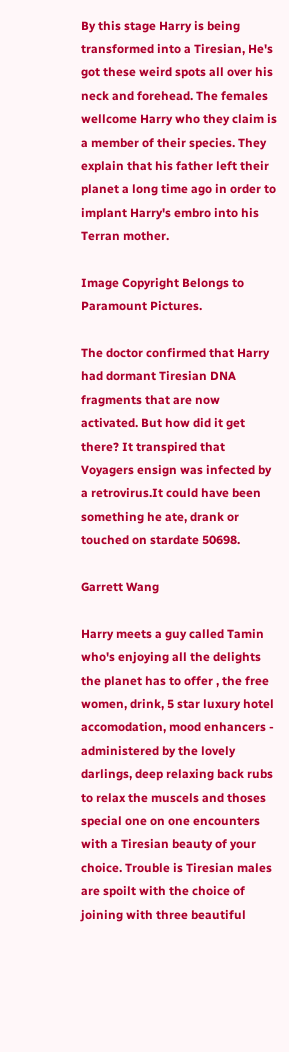By this stage Harry is being transformed into a Tiresian, He's got these weird spots all over his neck and forehead. The females wellcome Harry who they claim is a member of their species. They explain that his father left their planet a long time ago in order to implant Harry's embro into his Terran mother.

Image Copyright Belongs to
Paramount Pictures.

The doctor confirmed that Harry had dormant Tiresian DNA fragments that are now activated. But how did it get there? It transpired that Voyagers ensign was infected by a retrovirus.It could have been something he ate, drank or touched on stardate 50698.

Garrett Wang

Harry meets a guy called Tamin who's enjoying all the delights the planet has to offer , the free women, drink, 5 star luxury hotel accomodation, mood enhancers - administered by the lovely darlings, deep relaxing back rubs to relax the muscels and thoses special one on one encounters with a Tiresian beauty of your choice. Trouble is Tiresian males are spoilt with the choice of joining with three beautiful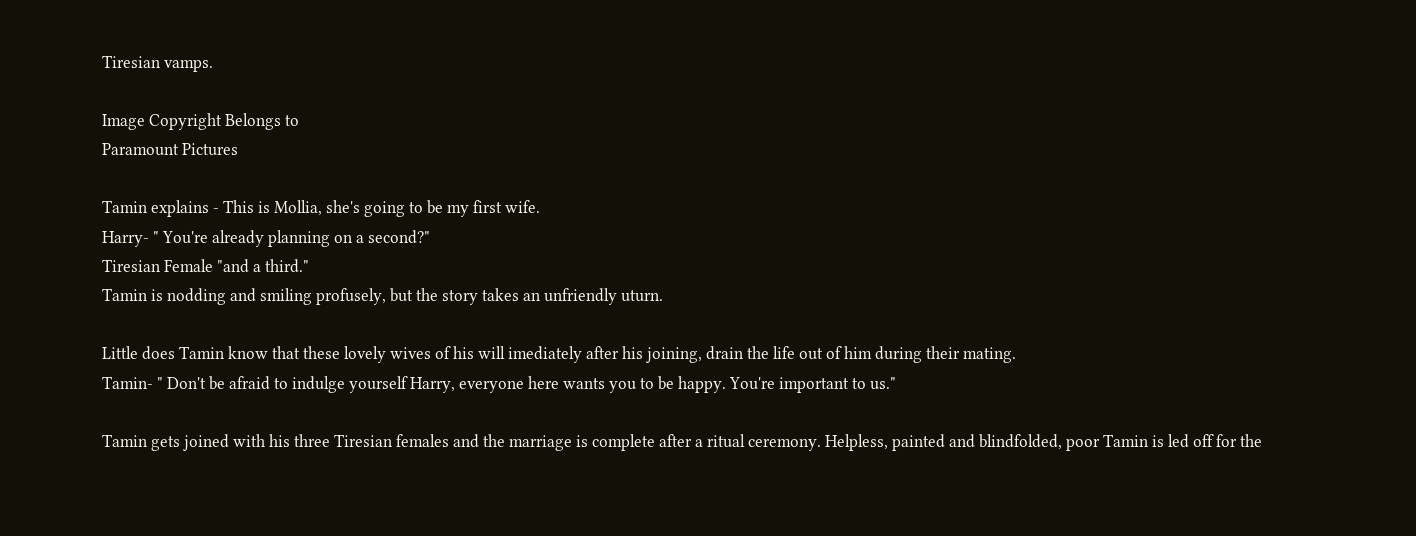Tiresian vamps.

Image Copyright Belongs to
Paramount Pictures

Tamin explains - This is Mollia, she's going to be my first wife.
Harry- " You're already planning on a second?"
Tiresian Female "and a third."
Tamin is nodding and smiling profusely, but the story takes an unfriendly uturn.

Little does Tamin know that these lovely wives of his will imediately after his joining, drain the life out of him during their mating.
Tamin- " Don't be afraid to indulge yourself Harry, everyone here wants you to be happy. You're important to us."

Tamin gets joined with his three Tiresian females and the marriage is complete after a ritual ceremony. Helpless, painted and blindfolded, poor Tamin is led off for the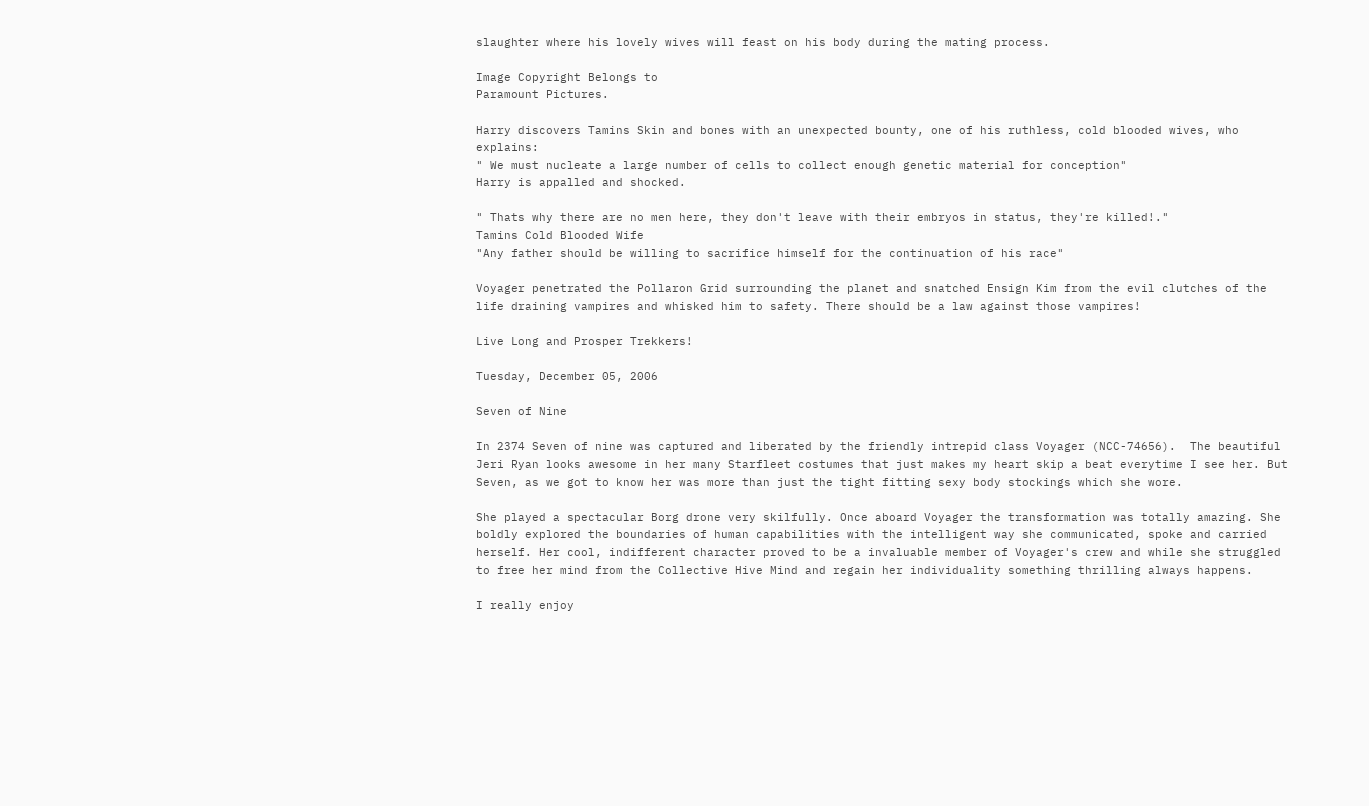slaughter where his lovely wives will feast on his body during the mating process.

Image Copyright Belongs to
Paramount Pictures.

Harry discovers Tamins Skin and bones with an unexpected bounty, one of his ruthless, cold blooded wives, who explains:
" We must nucleate a large number of cells to collect enough genetic material for conception"
Harry is appalled and shocked.

" Thats why there are no men here, they don't leave with their embryos in status, they're killed!."
Tamins Cold Blooded Wife
"Any father should be willing to sacrifice himself for the continuation of his race"

Voyager penetrated the Pollaron Grid surrounding the planet and snatched Ensign Kim from the evil clutches of the life draining vampires and whisked him to safety. There should be a law against those vampires!

Live Long and Prosper Trekkers!

Tuesday, December 05, 2006

Seven of Nine

In 2374 Seven of nine was captured and liberated by the friendly intrepid class Voyager (NCC-74656).  The beautiful Jeri Ryan looks awesome in her many Starfleet costumes that just makes my heart skip a beat everytime I see her. But Seven, as we got to know her was more than just the tight fitting sexy body stockings which she wore.

She played a spectacular Borg drone very skilfully. Once aboard Voyager the transformation was totally amazing. She boldly explored the boundaries of human capabilities with the intelligent way she communicated, spoke and carried herself. Her cool, indifferent character proved to be a invaluable member of Voyager's crew and while she struggled to free her mind from the Collective Hive Mind and regain her individuality something thrilling always happens.

I really enjoy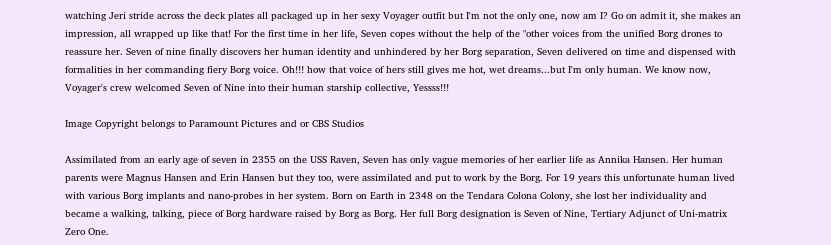watching Jeri stride across the deck plates all packaged up in her sexy Voyager outfit but I'm not the only one, now am I? Go on admit it, she makes an impression, all wrapped up like that! For the first time in her life, Seven copes without the help of the "other voices from the unified Borg drones to reassure her. Seven of nine finally discovers her human identity and unhindered by her Borg separation, Seven delivered on time and dispensed with formalities in her commanding fiery Borg voice. Oh!!! how that voice of hers still gives me hot, wet dreams...but I'm only human. We know now, Voyager's crew welcomed Seven of Nine into their human starship collective, Yessss!!!

Image Copyright belongs to Paramount Pictures and or CBS Studios

Assimilated from an early age of seven in 2355 on the USS Raven, Seven has only vague memories of her earlier life as Annika Hansen. Her human parents were Magnus Hansen and Erin Hansen but they too, were assimilated and put to work by the Borg. For 19 years this unfortunate human lived with various Borg implants and nano-probes in her system. Born on Earth in 2348 on the Tendara Colona Colony, she lost her individuality and became a walking, talking, piece of Borg hardware raised by Borg as Borg. Her full Borg designation is Seven of Nine, Tertiary Adjunct of Uni-matrix Zero One.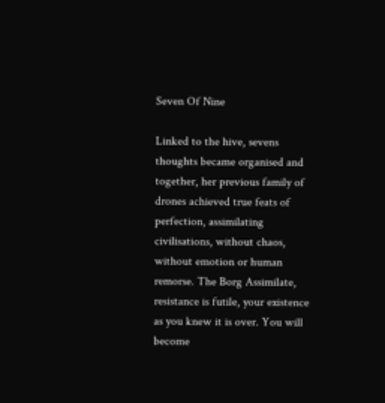Seven Of Nine

Linked to the hive, sevens thoughts became organised and together, her previous family of drones achieved true feats of perfection, assimilating civilisations, without chaos, without emotion or human remorse. The Borg Assimilate, resistance is futile, your existence as you knew it is over. You will become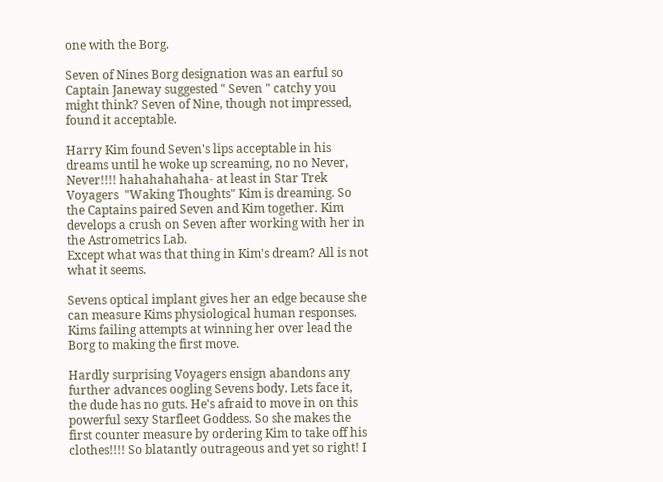one with the Borg.

Seven of Nines Borg designation was an earful so Captain Janeway suggested " Seven " catchy you might think? Seven of Nine, though not impressed, found it acceptable.

Harry Kim found Seven's lips acceptable in his dreams until he woke up screaming, no no Never, Never!!!! hahahahahaha- at least in Star Trek Voyagers  "Waking Thoughts" Kim is dreaming. So the Captains paired Seven and Kim together. Kim develops a crush on Seven after working with her in the Astrometrics Lab.
Except what was that thing in Kim's dream? All is not what it seems.

Sevens optical implant gives her an edge because she can measure Kims physiological human responses. Kims failing attempts at winning her over lead the Borg to making the first move.

Hardly surprising Voyagers ensign abandons any further advances oogling Sevens body. Lets face it, the dude has no guts. He's afraid to move in on this powerful sexy Starfleet Goddess. So she makes the first counter measure by ordering Kim to take off his clothes!!!! So blatantly outrageous and yet so right! I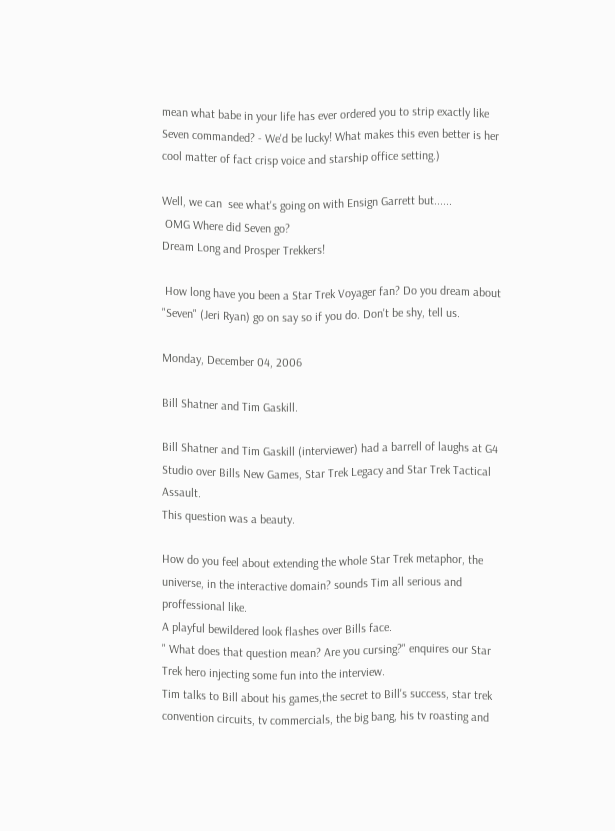mean what babe in your life has ever ordered you to strip exactly like Seven commanded? - We'd be lucky! What makes this even better is her cool matter of fact crisp voice and starship office setting.)

Well, we can  see what's going on with Ensign Garrett but......
 OMG Where did Seven go?
Dream Long and Prosper Trekkers!

 How long have you been a Star Trek Voyager fan? Do you dream about "Seven" (Jeri Ryan) go on say so if you do. Don't be shy, tell us.

Monday, December 04, 2006

Bill Shatner and Tim Gaskill.

Bill Shatner and Tim Gaskill (interviewer) had a barrell of laughs at G4 Studio over Bills New Games, Star Trek Legacy and Star Trek Tactical Assault.
This question was a beauty.

How do you feel about extending the whole Star Trek metaphor, the universe, in the interactive domain? sounds Tim all serious and proffessional like.
A playful bewildered look flashes over Bills face.
" What does that question mean? Are you cursing?" enquires our Star Trek hero injecting some fun into the interview.
Tim talks to Bill about his games,the secret to Bill's success, star trek convention circuits, tv commercials, the big bang, his tv roasting and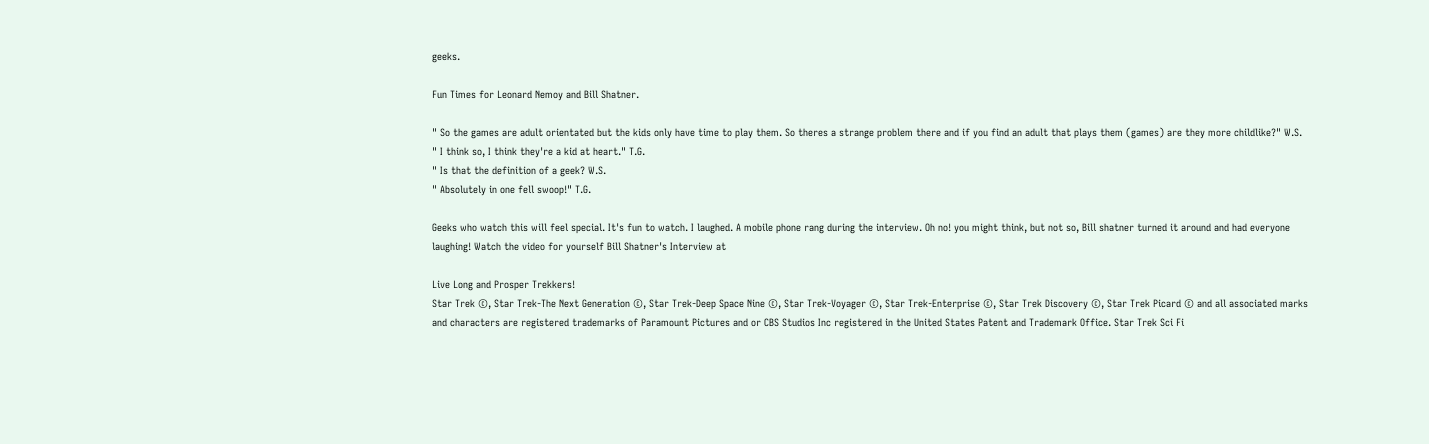geeks.

Fun Times for Leonard Nemoy and Bill Shatner.

" So the games are adult orientated but the kids only have time to play them. So theres a strange problem there and if you find an adult that plays them (games) are they more childlike?" W.S.
" I think so, I think they're a kid at heart." T.G.
" Is that the definition of a geek? W.S.
" Absolutely in one fell swoop!" T.G.

Geeks who watch this will feel special. It's fun to watch. I laughed. A mobile phone rang during the interview. Oh no! you might think, but not so, Bill shatner turned it around and had everyone laughing! Watch the video for yourself Bill Shatner's Interview at

Live Long and Prosper Trekkers!
Star Trek ©, Star Trek-The Next Generation ©, Star Trek-Deep Space Nine ©, Star Trek-Voyager ©, Star Trek-Enterprise ©, Star Trek Discovery ©, Star Trek Picard © and all associated marks and characters are registered trademarks of Paramount Pictures and or CBS Studios Inc registered in the United States Patent and Trademark Office. Star Trek Sci Fi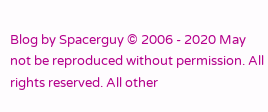Blog by Spacerguy © 2006 - 2020 May not be reproduced without permission. All rights reserved. All other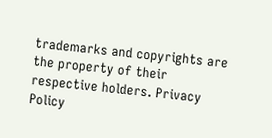trademarks and copyrights are the property of their respective holders. Privacy Policy